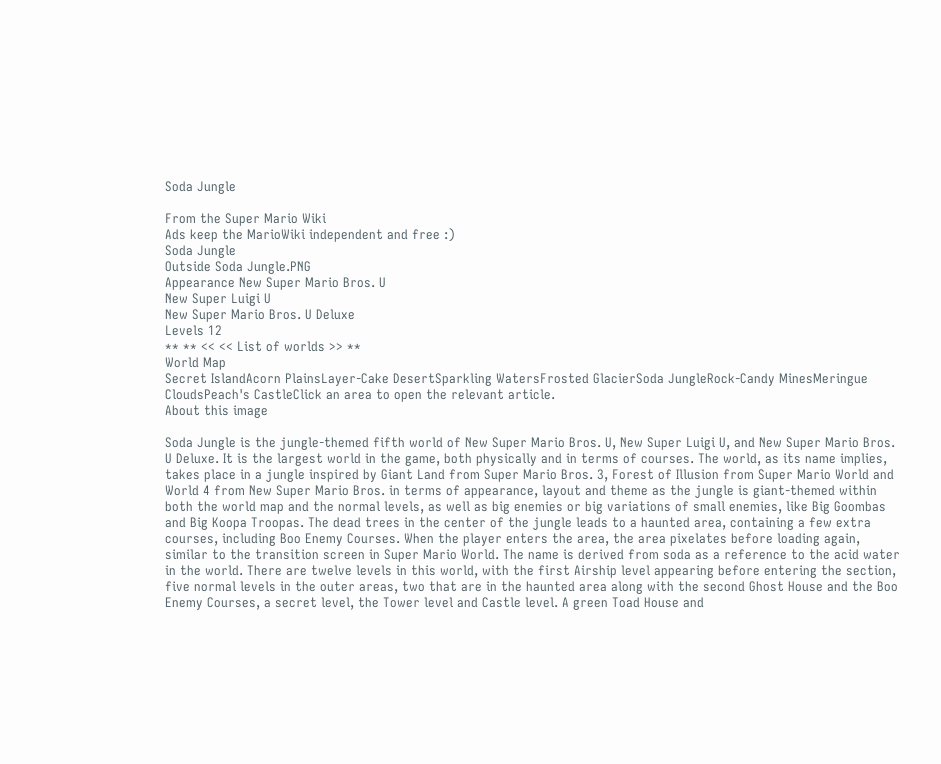Soda Jungle

From the Super Mario Wiki
Ads keep the MarioWiki independent and free :)
Soda Jungle
Outside Soda Jungle.PNG
Appearance New Super Mario Bros. U
New Super Luigi U
New Super Mario Bros. U Deluxe
Levels 12
** ** << << List of worlds >> **
World Map
Secret IslandAcorn PlainsLayer-Cake DesertSparkling WatersFrosted GlacierSoda JungleRock-Candy MinesMeringue CloudsPeach's CastleClick an area to open the relevant article.
About this image

Soda Jungle is the jungle-themed fifth world of New Super Mario Bros. U, New Super Luigi U, and New Super Mario Bros. U Deluxe. It is the largest world in the game, both physically and in terms of courses. The world, as its name implies, takes place in a jungle inspired by Giant Land from Super Mario Bros. 3, Forest of Illusion from Super Mario World and World 4 from New Super Mario Bros. in terms of appearance, layout and theme as the jungle is giant-themed within both the world map and the normal levels, as well as big enemies or big variations of small enemies, like Big Goombas and Big Koopa Troopas. The dead trees in the center of the jungle leads to a haunted area, containing a few extra courses, including Boo Enemy Courses. When the player enters the area, the area pixelates before loading again, similar to the transition screen in Super Mario World. The name is derived from soda as a reference to the acid water in the world. There are twelve levels in this world, with the first Airship level appearing before entering the section, five normal levels in the outer areas, two that are in the haunted area along with the second Ghost House and the Boo Enemy Courses, a secret level, the Tower level and Castle level. A green Toad House and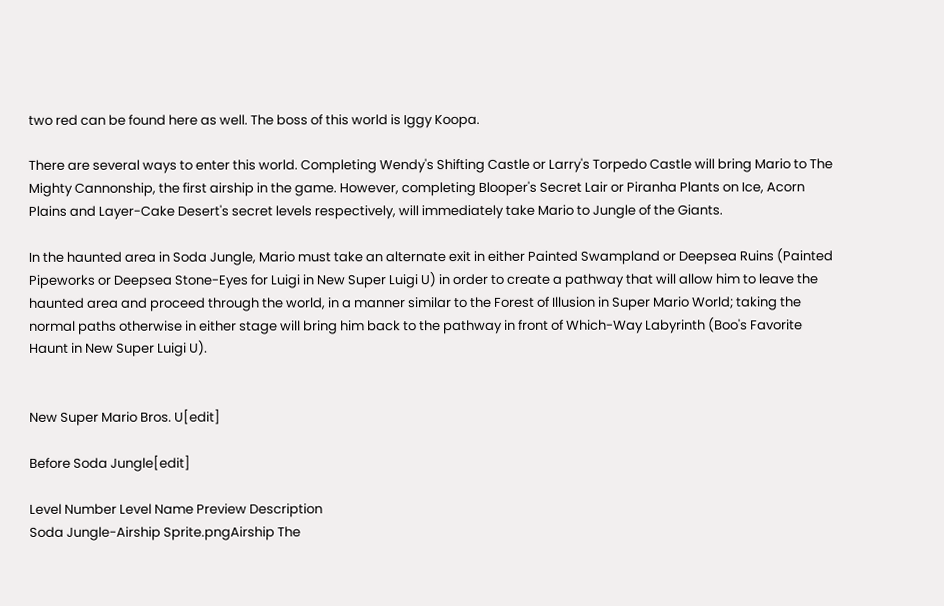two red can be found here as well. The boss of this world is Iggy Koopa.

There are several ways to enter this world. Completing Wendy's Shifting Castle or Larry's Torpedo Castle will bring Mario to The Mighty Cannonship, the first airship in the game. However, completing Blooper's Secret Lair or Piranha Plants on Ice, Acorn Plains and Layer-Cake Desert's secret levels respectively, will immediately take Mario to Jungle of the Giants.

In the haunted area in Soda Jungle, Mario must take an alternate exit in either Painted Swampland or Deepsea Ruins (Painted Pipeworks or Deepsea Stone-Eyes for Luigi in New Super Luigi U) in order to create a pathway that will allow him to leave the haunted area and proceed through the world, in a manner similar to the Forest of Illusion in Super Mario World; taking the normal paths otherwise in either stage will bring him back to the pathway in front of Which-Way Labyrinth (Boo's Favorite Haunt in New Super Luigi U).


New Super Mario Bros. U[edit]

Before Soda Jungle[edit]

Level Number Level Name Preview Description
Soda Jungle-Airship Sprite.pngAirship The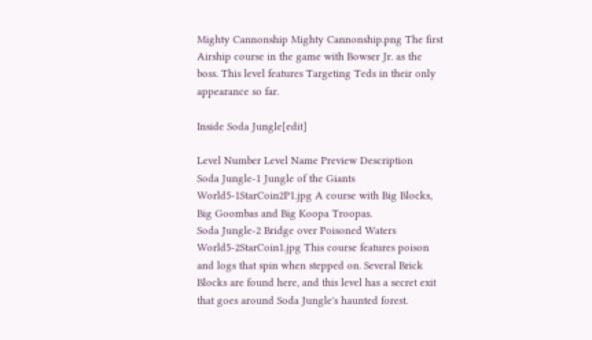Mighty Cannonship Mighty Cannonship.png The first Airship course in the game with Bowser Jr. as the boss. This level features Targeting Teds in their only appearance so far.

Inside Soda Jungle[edit]

Level Number Level Name Preview Description
Soda Jungle-1 Jungle of the Giants World5-1StarCoin2P1.jpg A course with Big Blocks, Big Goombas and Big Koopa Troopas.
Soda Jungle-2 Bridge over Poisoned Waters World5-2StarCoin1.jpg This course features poison and logs that spin when stepped on. Several Brick Blocks are found here, and this level has a secret exit that goes around Soda Jungle's haunted forest.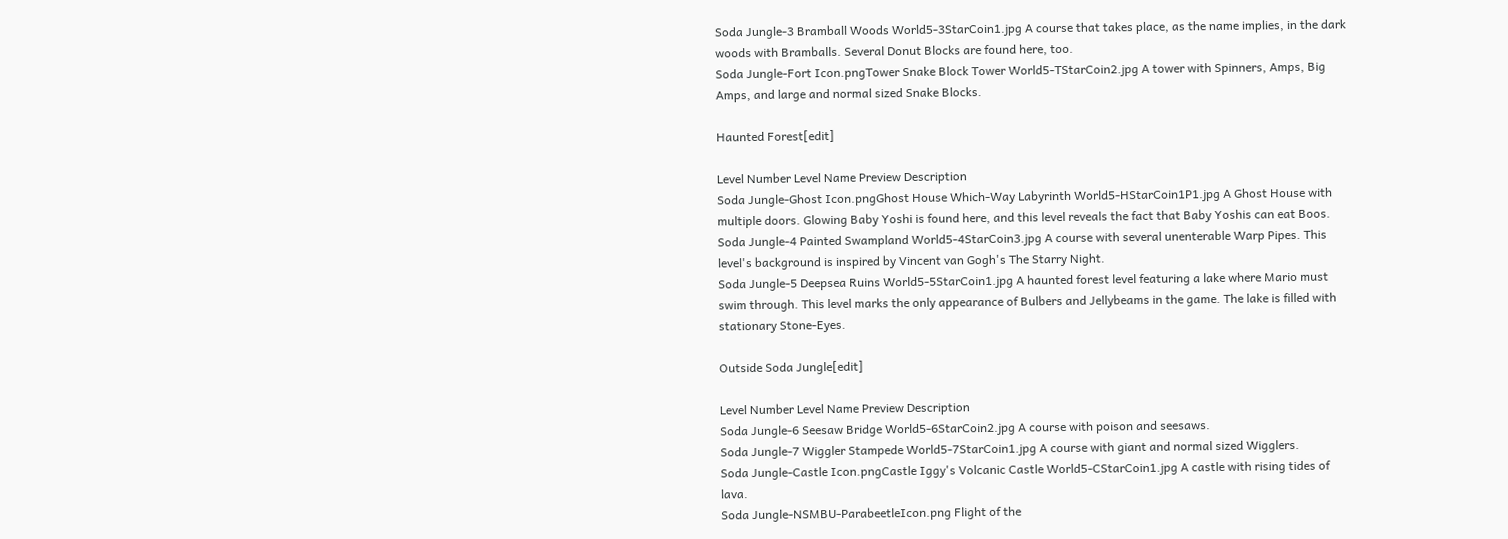Soda Jungle-3 Bramball Woods World5-3StarCoin1.jpg A course that takes place, as the name implies, in the dark woods with Bramballs. Several Donut Blocks are found here, too.
Soda Jungle-Fort Icon.pngTower Snake Block Tower World5-TStarCoin2.jpg A tower with Spinners, Amps, Big Amps, and large and normal sized Snake Blocks.

Haunted Forest[edit]

Level Number Level Name Preview Description
Soda Jungle-Ghost Icon.pngGhost House Which-Way Labyrinth World5-HStarCoin1P1.jpg A Ghost House with multiple doors. Glowing Baby Yoshi is found here, and this level reveals the fact that Baby Yoshis can eat Boos.
Soda Jungle-4 Painted Swampland World5-4StarCoin3.jpg A course with several unenterable Warp Pipes. This level's background is inspired by Vincent van Gogh's The Starry Night.
Soda Jungle-5 Deepsea Ruins World5-5StarCoin1.jpg A haunted forest level featuring a lake where Mario must swim through. This level marks the only appearance of Bulbers and Jellybeams in the game. The lake is filled with stationary Stone-Eyes.

Outside Soda Jungle[edit]

Level Number Level Name Preview Description
Soda Jungle-6 Seesaw Bridge World5-6StarCoin2.jpg A course with poison and seesaws.
Soda Jungle-7 Wiggler Stampede World5-7StarCoin1.jpg A course with giant and normal sized Wigglers.
Soda Jungle-Castle Icon.pngCastle Iggy's Volcanic Castle World5-CStarCoin1.jpg A castle with rising tides of lava.
Soda Jungle-NSMBU-ParabeetleIcon.png Flight of the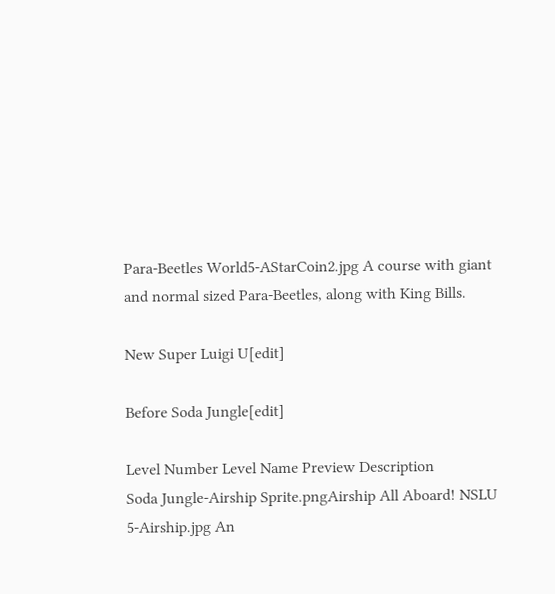Para-Beetles World5-AStarCoin2.jpg A course with giant and normal sized Para-Beetles, along with King Bills.

New Super Luigi U[edit]

Before Soda Jungle[edit]

Level Number Level Name Preview Description
Soda Jungle-Airship Sprite.pngAirship All Aboard! NSLU 5-Airship.jpg An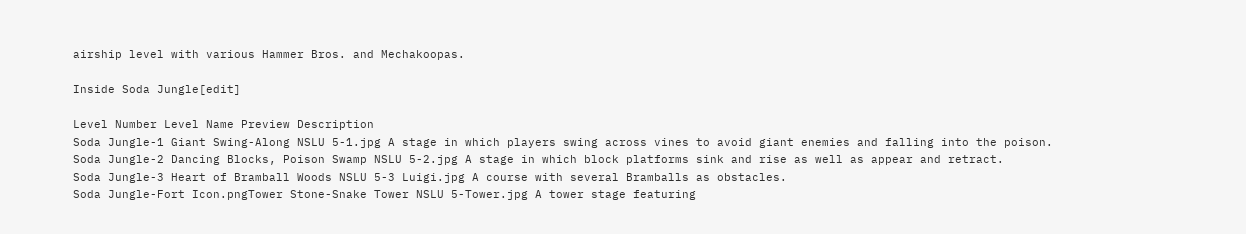airship level with various Hammer Bros. and Mechakoopas.

Inside Soda Jungle[edit]

Level Number Level Name Preview Description
Soda Jungle-1 Giant Swing-Along NSLU 5-1.jpg A stage in which players swing across vines to avoid giant enemies and falling into the poison.
Soda Jungle-2 Dancing Blocks, Poison Swamp NSLU 5-2.jpg A stage in which block platforms sink and rise as well as appear and retract.
Soda Jungle-3 Heart of Bramball Woods NSLU 5-3 Luigi.jpg A course with several Bramballs as obstacles.
Soda Jungle-Fort Icon.pngTower Stone-Snake Tower NSLU 5-Tower.jpg A tower stage featuring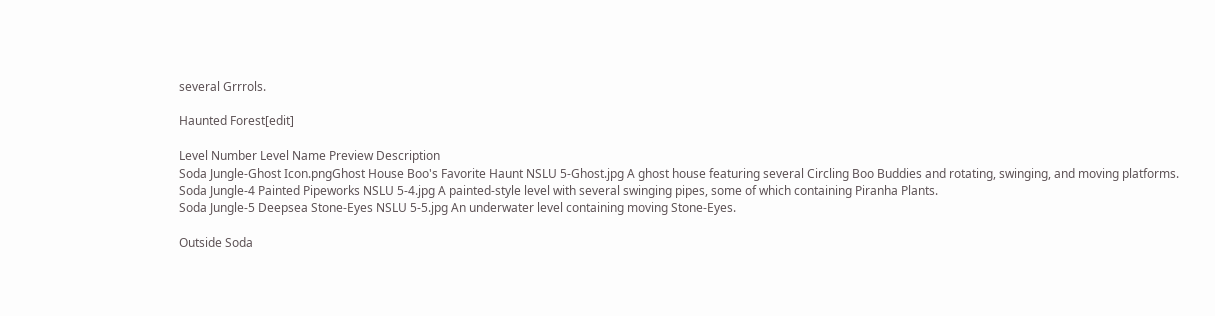several Grrrols.

Haunted Forest[edit]

Level Number Level Name Preview Description
Soda Jungle-Ghost Icon.pngGhost House Boo's Favorite Haunt NSLU 5-Ghost.jpg A ghost house featuring several Circling Boo Buddies and rotating, swinging, and moving platforms.
Soda Jungle-4 Painted Pipeworks NSLU 5-4.jpg A painted-style level with several swinging pipes, some of which containing Piranha Plants.
Soda Jungle-5 Deepsea Stone-Eyes NSLU 5-5.jpg An underwater level containing moving Stone-Eyes.

Outside Soda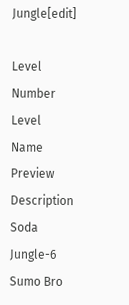Jungle[edit]

Level Number Level Name Preview Description
Soda Jungle-6 Sumo Bro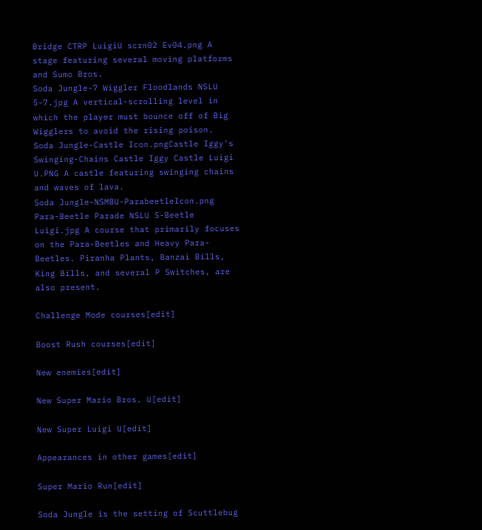Bridge CTRP LuigiU scrn02 Ev04.png A stage featuring several moving platforms and Sumo Bros.
Soda Jungle-7 Wiggler Floodlands NSLU 5-7.jpg A vertical-scrolling level in which the player must bounce off of Big Wigglers to avoid the rising poison.
Soda Jungle-Castle Icon.pngCastle Iggy's Swinging-Chains Castle Iggy Castle Luigi U.PNG A castle featuring swinging chains and waves of lava.
Soda Jungle-NSMBU-ParabeetleIcon.png Para-Beetle Parade NSLU 5-Beetle Luigi.jpg A course that primarily focuses on the Para-Beetles and Heavy Para-Beetles. Piranha Plants, Banzai Bills, King Bills, and several P Switches, are also present.

Challenge Mode courses[edit]

Boost Rush courses[edit]

New enemies[edit]

New Super Mario Bros. U[edit]

New Super Luigi U[edit]

Appearances in other games[edit]

Super Mario Run[edit]

Soda Jungle is the setting of Scuttlebug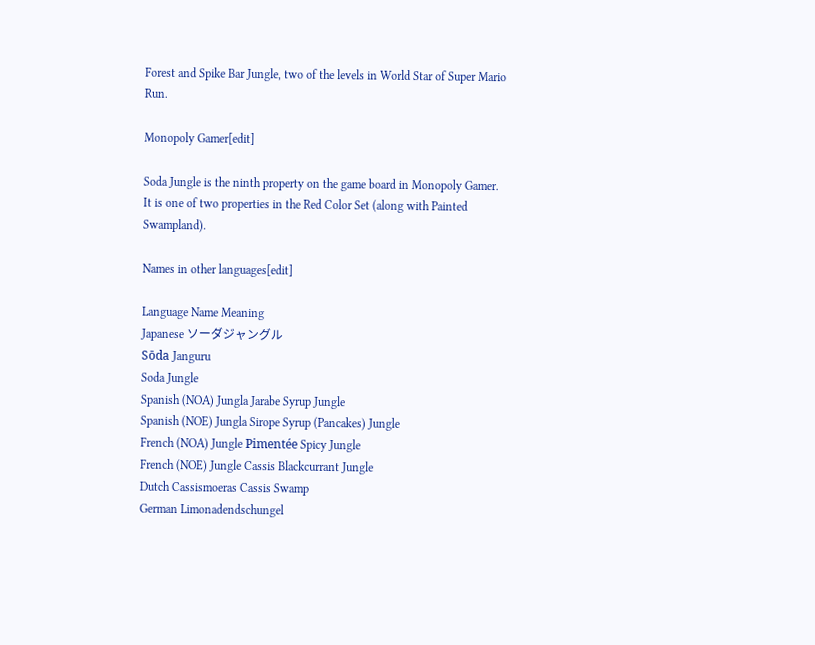Forest and Spike Bar Jungle, two of the levels in World Star of Super Mario Run.

Monopoly Gamer[edit]

Soda Jungle is the ninth property on the game board in Monopoly Gamer. It is one of two properties in the Red Color Set (along with Painted Swampland).

Names in other languages[edit]

Language Name Meaning
Japanese ソーダジャングル
Sōda Janguru
Soda Jungle
Spanish (NOA) Jungla Jarabe Syrup Jungle
Spanish (NOE) Jungla Sirope Syrup (Pancakes) Jungle
French (NOA) Jungle Pimentée Spicy Jungle
French (NOE) Jungle Cassis Blackcurrant Jungle
Dutch Cassismoeras Cassis Swamp
German Limonadendschungel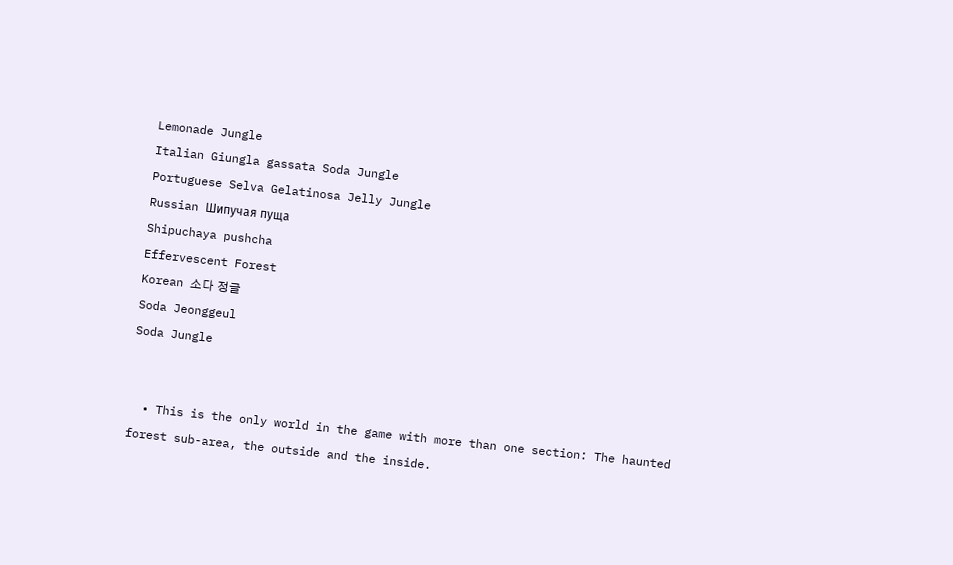Lemonade Jungle
Italian Giungla gassata Soda Jungle
Portuguese Selva Gelatinosa Jelly Jungle
Russian Шипучая пуща
Shipuchaya pushcha
Effervescent Forest
Korean 소다 정글
Soda Jeonggeul
Soda Jungle


  • This is the only world in the game with more than one section: The haunted forest sub-area, the outside and the inside.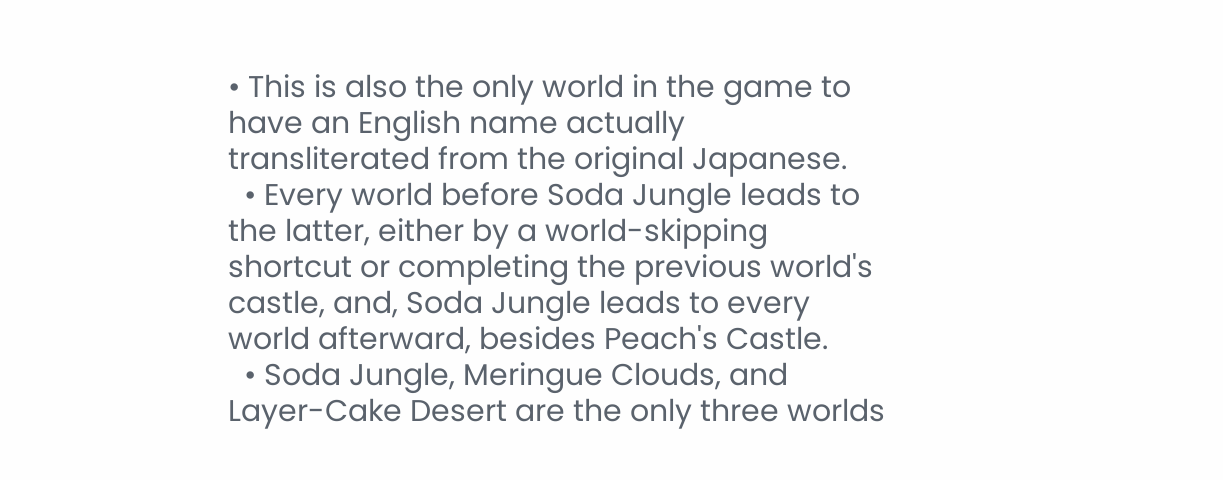• This is also the only world in the game to have an English name actually transliterated from the original Japanese.
  • Every world before Soda Jungle leads to the latter, either by a world-skipping shortcut or completing the previous world's castle, and, Soda Jungle leads to every world afterward, besides Peach's Castle.
  • Soda Jungle, Meringue Clouds, and Layer-Cake Desert are the only three worlds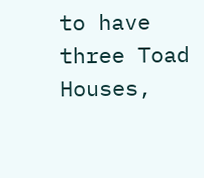to have three Toad Houses,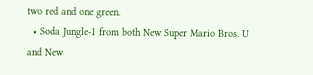two red and one green.
  • Soda Jungle-1 from both New Super Mario Bros. U and New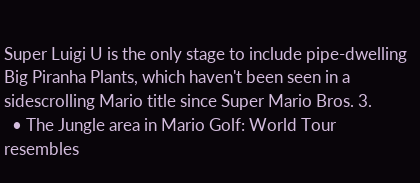Super Luigi U is the only stage to include pipe-dwelling Big Piranha Plants, which haven't been seen in a sidescrolling Mario title since Super Mario Bros. 3.
  • The Jungle area in Mario Golf: World Tour resembles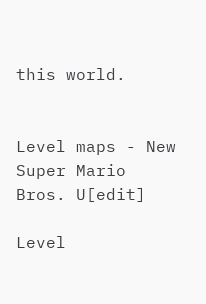this world.


Level maps - New Super Mario Bros. U[edit]

Level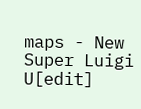maps - New Super Luigi U[edit]